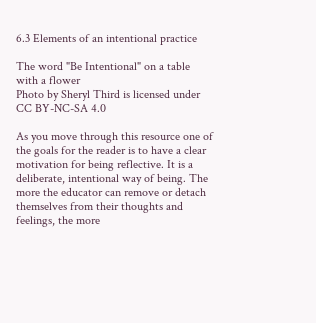6.3 Elements of an intentional practice

The word "Be Intentional" on a table with a flower
Photo by Sheryl Third is licensed under CC BY-NC-SA 4.0

As you move through this resource one of the goals for the reader is to have a clear motivation for being reflective. It is a deliberate, intentional way of being. The more the educator can remove or detach themselves from their thoughts and feelings, the more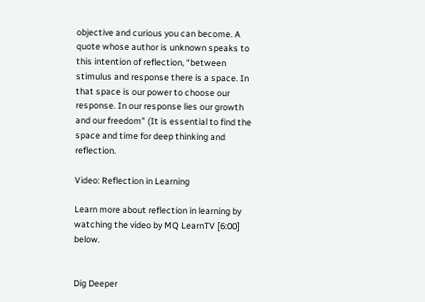objective and curious you can become. A quote whose author is unknown speaks to this intention of reflection, “between stimulus and response there is a space. In that space is our power to choose our response. In our response lies our growth and our freedom” (It is essential to find the space and time for deep thinking and reflection.

Video: Reflection in Learning

Learn more about reflection in learning by watching the video by MQ LearnTV [6:00] below.


Dig Deeper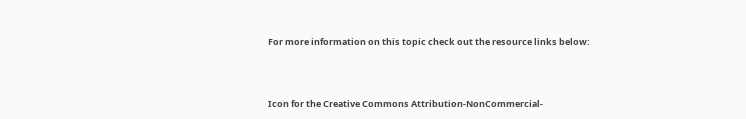For more information on this topic check out the resource links below:



Icon for the Creative Commons Attribution-NonCommercial-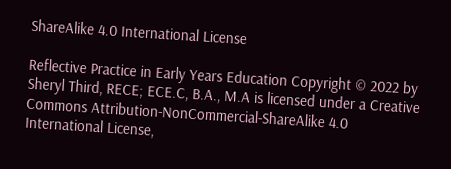ShareAlike 4.0 International License

Reflective Practice in Early Years Education Copyright © 2022 by Sheryl Third, RECE; ECE.C, B.A., M.A is licensed under a Creative Commons Attribution-NonCommercial-ShareAlike 4.0 International License,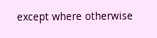except where otherwise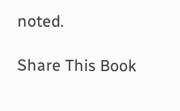noted.

Share This Book